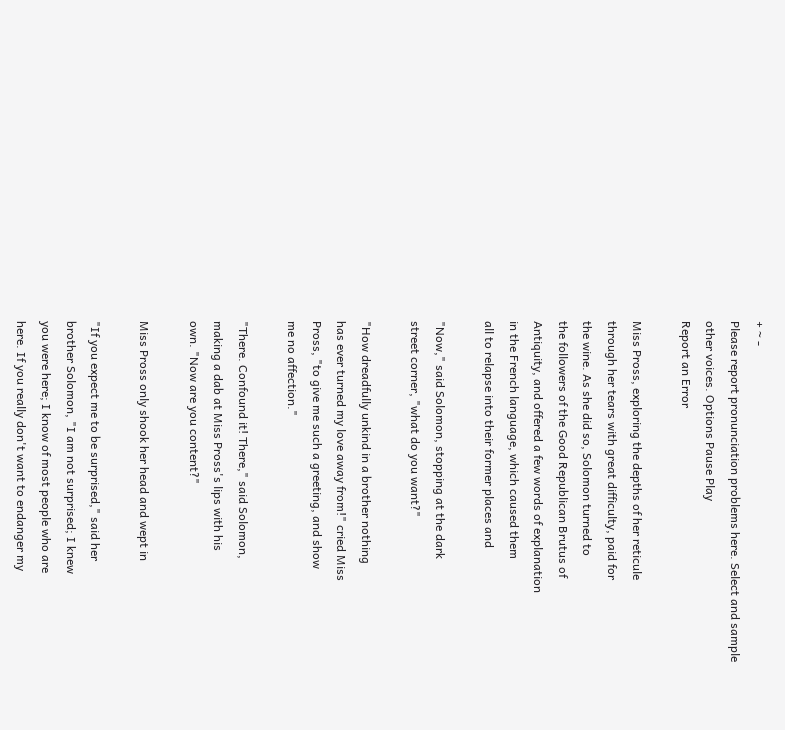+ ~ -
Please report pronunciation problems here. Select and sample other voices. Options Pause Play
Report an Error

Miss Pross, exploring the depths of her reticule
through her tears with great difficulty, paid for
the wine. As she did so, Solomon turned to
the followers of the Good Republican Brutus of
Antiquity, and offered a few words of explanation
in the French language, which caused them
all to relapse into their former places and

"Now," said Solomon, stopping at the dark
street corner, "what do you want?"

"How dreadfully unkind in a brother nothing
has ever turned my love away from!" cried Miss
Pross, "to give me such a greeting, and show
me no affection."

"There. Confound it! There," said Solomon,
making a dab at Miss Pross's lips with his
own. "Now are you content?"

Miss Pross only shook her head and wept in

"If you expect me to be surprised," said her
brother Solomon, "I am not surprised; I knew
you were here; I know of most people who are
here. If you really don't want to endanger my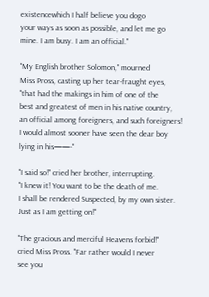existencewhich I half believe you dogo
your ways as soon as possible, and let me go
mine. I am busy. I am an official."

"My English brother Solomon," mourned
Miss Pross, casting up her tear-fraught eyes,
"that had the makings in him of one of the
best and greatest of men in his native country,
an official among foreigners, and such foreigners!
I would almost sooner have seen the dear boy
lying in his——-"

"I said so!" cried her brother, interrupting.
"I knew it! You want to be the death of me.
I shall be rendered Suspected, by my own sister.
Just as I am getting on!"

"The gracious and merciful Heavens forbid!"
cried Miss Pross. "Far rather would I never
see you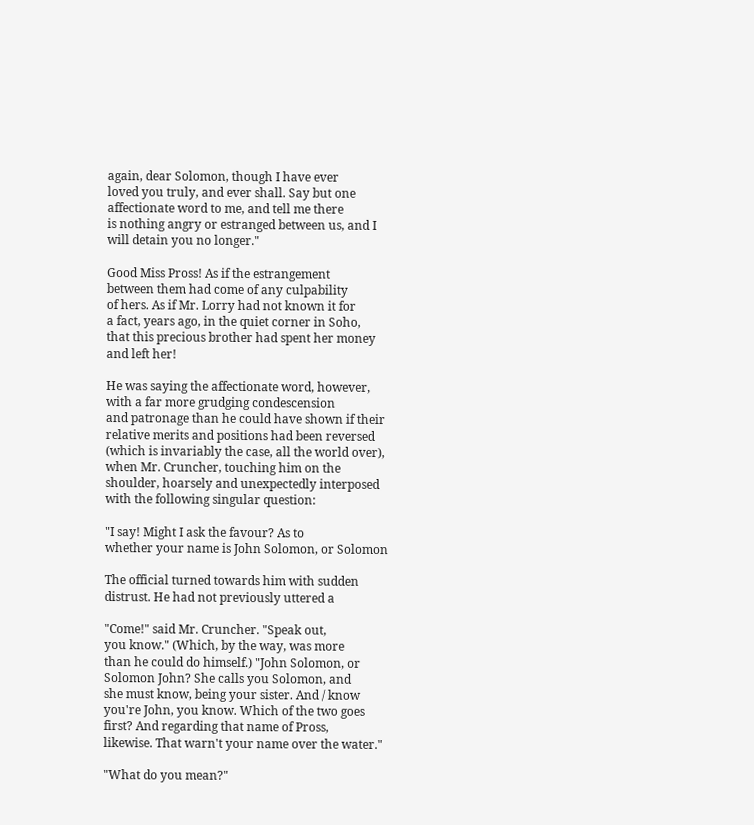again, dear Solomon, though I have ever
loved you truly, and ever shall. Say but one
affectionate word to me, and tell me there
is nothing angry or estranged between us, and I
will detain you no longer."

Good Miss Pross! As if the estrangement
between them had come of any culpability
of hers. As if Mr. Lorry had not known it for
a fact, years ago, in the quiet corner in Soho,
that this precious brother had spent her money
and left her!

He was saying the affectionate word, however,
with a far more grudging condescension
and patronage than he could have shown if their
relative merits and positions had been reversed
(which is invariably the case, all the world over),
when Mr. Cruncher, touching him on the
shoulder, hoarsely and unexpectedly interposed
with the following singular question:

"I say! Might I ask the favour? As to
whether your name is John Solomon, or Solomon

The official turned towards him with sudden
distrust. He had not previously uttered a

"Come!" said Mr. Cruncher. "Speak out,
you know." (Which, by the way, was more
than he could do himself.) "John Solomon, or
Solomon John? She calls you Solomon, and
she must know, being your sister. And / know
you're John, you know. Which of the two goes
first? And regarding that name of Pross,
likewise. That warn't your name over the water."

"What do you mean?"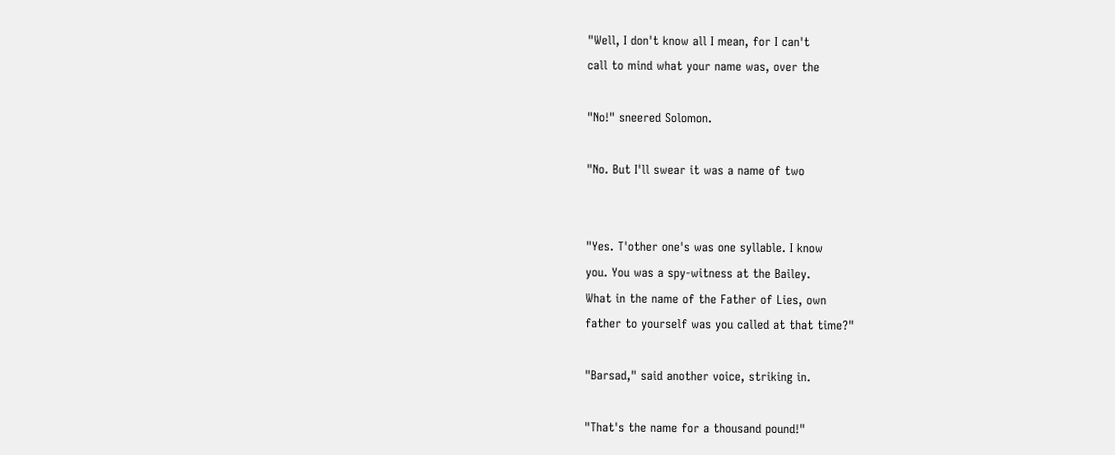"Well, I don't know all I mean, for I can't
call to mind what your name was, over the

"No!" sneered Solomon.

"No. But I'll swear it was a name of two


"Yes. T'other one's was one syllable. I know
you. You was a spy-witness at the Bailey.
What in the name of the Father of Lies, own
father to yourself was you called at that time?"

"Barsad," said another voice, striking in.

"That's the name for a thousand pound!"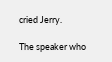cried Jerry.

The speaker who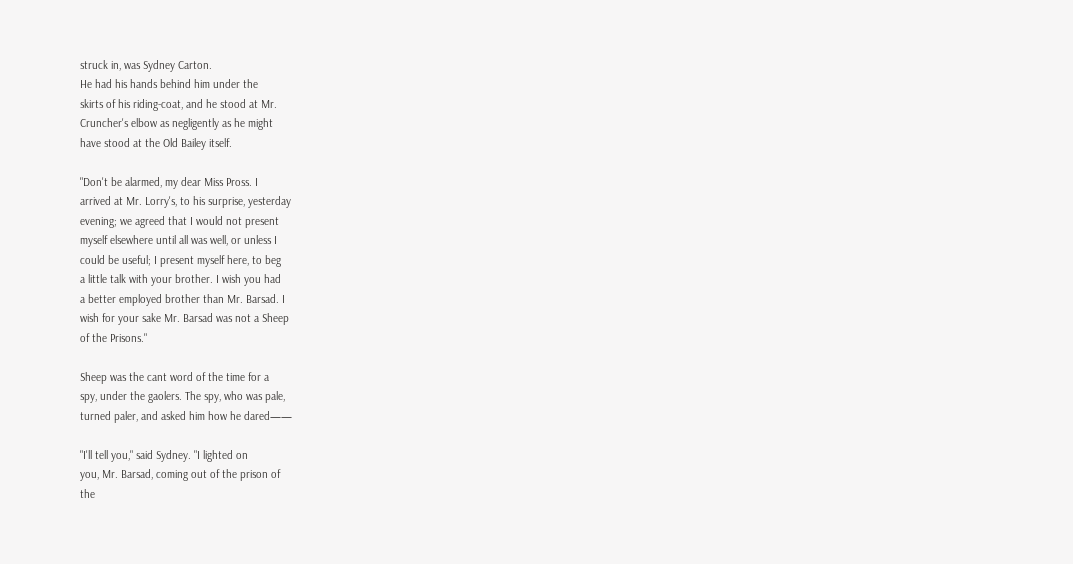struck in, was Sydney Carton.
He had his hands behind him under the
skirts of his riding-coat, and he stood at Mr.
Cruncher's elbow as negligently as he might
have stood at the Old Bailey itself.

"Don't be alarmed, my dear Miss Pross. I
arrived at Mr. Lorry's, to his surprise, yesterday
evening; we agreed that I would not present
myself elsewhere until all was well, or unless I
could be useful; I present myself here, to beg
a little talk with your brother. I wish you had
a better employed brother than Mr. Barsad. I
wish for your sake Mr. Barsad was not a Sheep
of the Prisons."

Sheep was the cant word of the time for a
spy, under the gaolers. The spy, who was pale,
turned paler, and asked him how he dared——

"I'll tell you," said Sydney. "I lighted on
you, Mr. Barsad, coming out of the prison of
the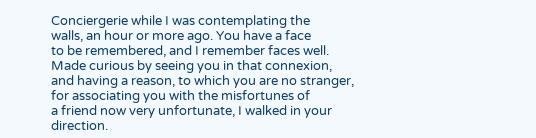Conciergerie while I was contemplating the
walls, an hour or more ago. You have a face
to be remembered, and I remember faces well.
Made curious by seeing you in that connexion,
and having a reason, to which you are no stranger,
for associating you with the misfortunes of
a friend now very unfortunate, I walked in your
direction.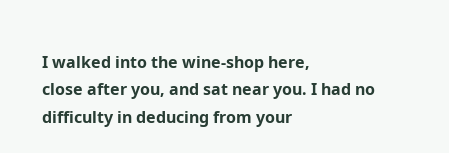I walked into the wine-shop here,
close after you, and sat near you. I had no
difficulty in deducing from your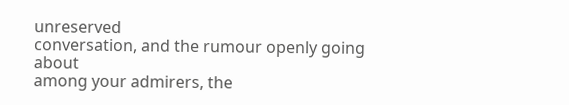unreserved
conversation, and the rumour openly going about
among your admirers, the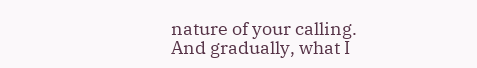nature of your calling.
And gradually, what I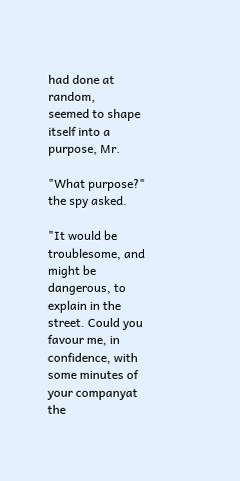had done at random,
seemed to shape itself into a purpose, Mr.

"What purpose?" the spy asked.

"It would be troublesome, and might be
dangerous, to explain in the street. Could you
favour me, in confidence, with some minutes of
your companyat the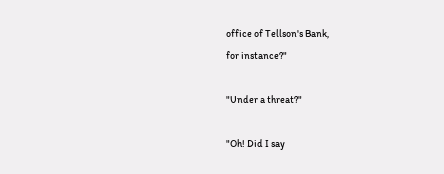office of Tellson's Bank,
for instance?"

"Under a threat?"

"Oh! Did I say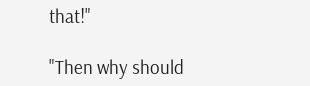that!"

"Then why should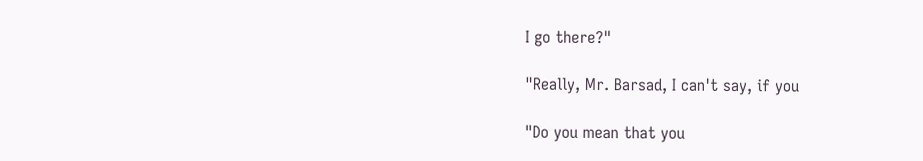I go there?"

"Really, Mr. Barsad, I can't say, if you

"Do you mean that you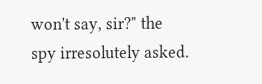won't say, sir?" the
spy irresolutely asked.